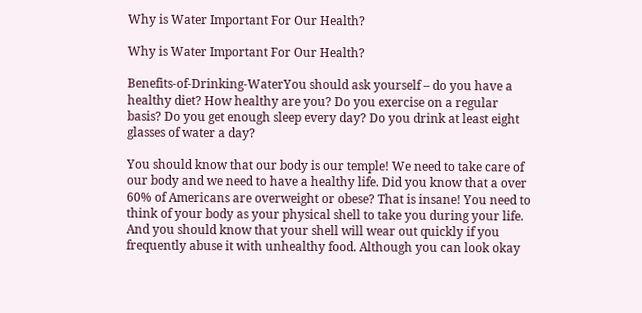Why is Water Important For Our Health?

Why is Water Important For Our Health?

Benefits-of-Drinking-WaterYou should ask yourself – do you have a healthy diet? How healthy are you? Do you exercise on a regular basis? Do you get enough sleep every day? Do you drink at least eight glasses of water a day?

You should know that our body is our temple! We need to take care of our body and we need to have a healthy life. Did you know that a over 60% of Americans are overweight or obese? That is insane! You need to think of your body as your physical shell to take you during your life. And you should know that your shell will wear out quickly if you frequently abuse it with unhealthy food. Although you can look okay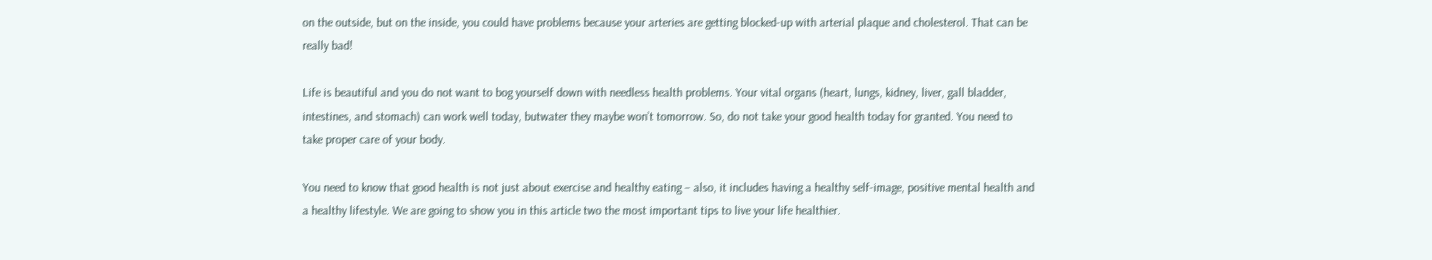on the outside, but on the inside, you could have problems because your arteries are getting blocked-up with arterial plaque and cholesterol. That can be really bad!

Life is beautiful and you do not want to bog yourself down with needless health problems. Your vital organs (heart, lungs, kidney, liver, gall bladder, intestines, and stomach) can work well today, butwater they maybe won’t tomorrow. So, do not take your good health today for granted. You need to take proper care of your body.

You need to know that good health is not just about exercise and healthy eating – also, it includes having a healthy self-image, positive mental health and a healthy lifestyle. We are going to show you in this article two the most important tips to live your life healthier.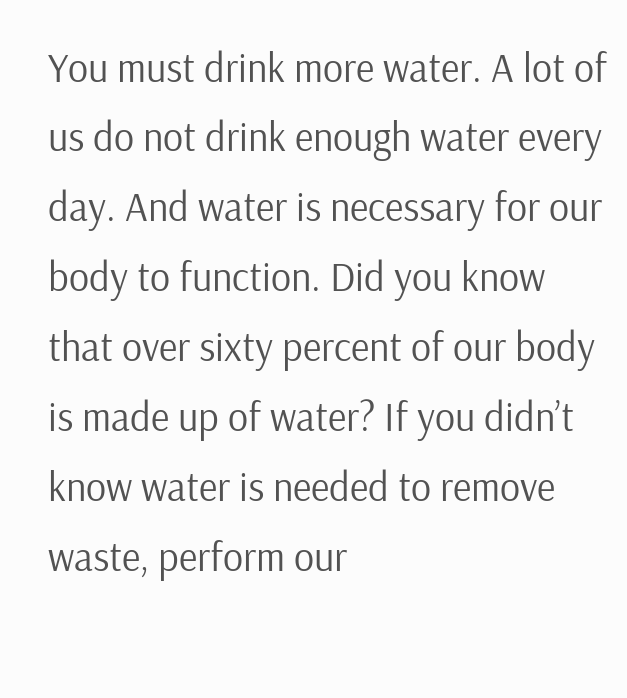You must drink more water. A lot of us do not drink enough water every day. And water is necessary for our body to function. Did you know that over sixty percent of our body is made up of water? If you didn’t know water is needed to remove waste, perform our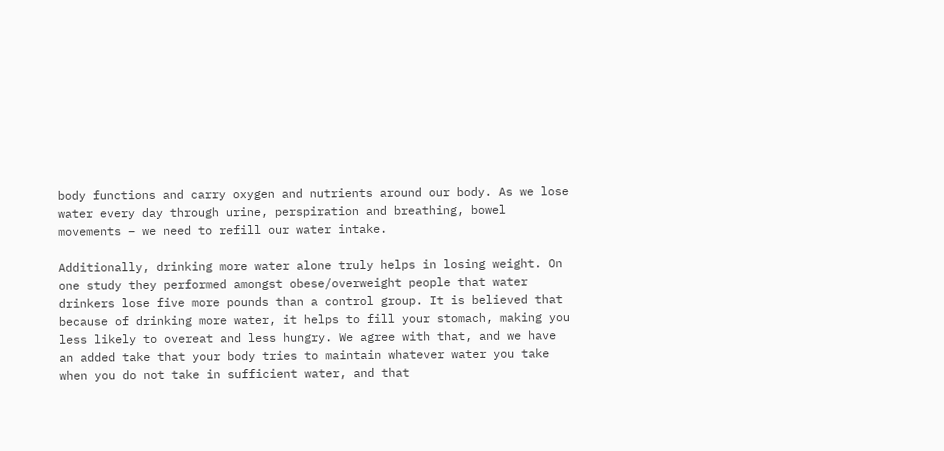body functions and carry oxygen and nutrients around our body. As we lose water every day through urine, perspiration and breathing, bowel movements – we need to refill our water intake.

Additionally, drinking more water alone truly helps in losing weight. On one study they performed amongst obese/overweight people that water drinkers lose five more pounds than a control group. It is believed that because of drinking more water, it helps to fill your stomach, making you less likely to overeat and less hungry. We agree with that, and we have an added take that your body tries to maintain whatever water you take when you do not take in sufficient water, and that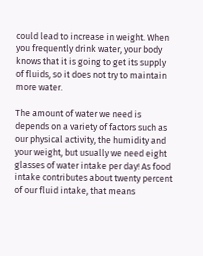could lead to increase in weight. When you frequently drink water, your body knows that it is going to get its supply of fluids, so it does not try to maintain more water.

The amount of water we need is depends on a variety of factors such as our physical activity, the humidity and your weight, but usually we need eight glasses of water intake per day! As food intake contributes about twenty percent of our fluid intake, that means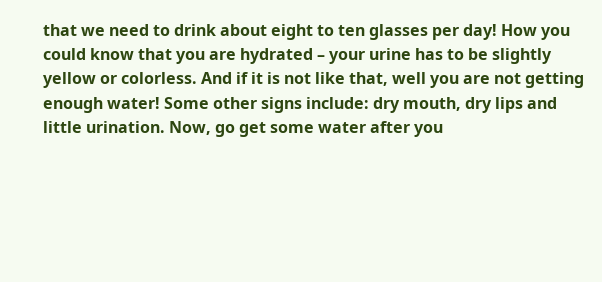that we need to drink about eight to ten glasses per day! How you could know that you are hydrated – your urine has to be slightly yellow or colorless. And if it is not like that, well you are not getting enough water! Some other signs include: dry mouth, dry lips and little urination. Now, go get some water after you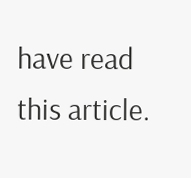have read this article.